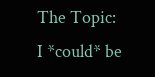The Topic:
I *could* be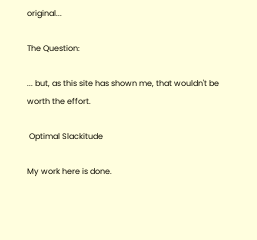original...

The Question:

... but, as this site has shown me, that wouldn't be worth the effort.

 Optimal Slackitude

My work here is done.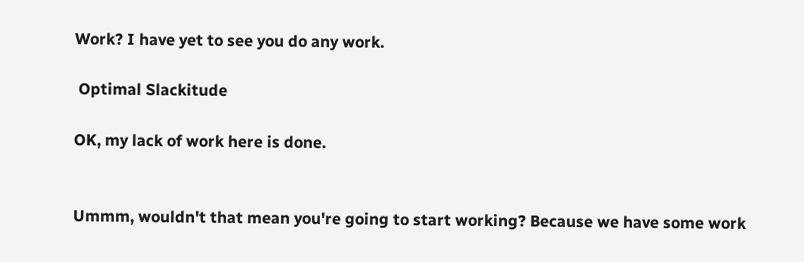Work? I have yet to see you do any work.

 Optimal Slackitude

OK, my lack of work here is done.


Ummm, wouldn't that mean you're going to start working? Because we have some work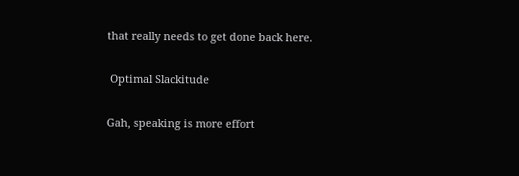that really needs to get done back here.

 Optimal Slackitude

Gah, speaking is more effort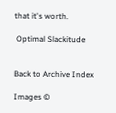that it's worth.

 Optimal Slackitude


Back to Archive Index

Images ©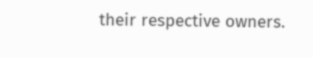their respective owners.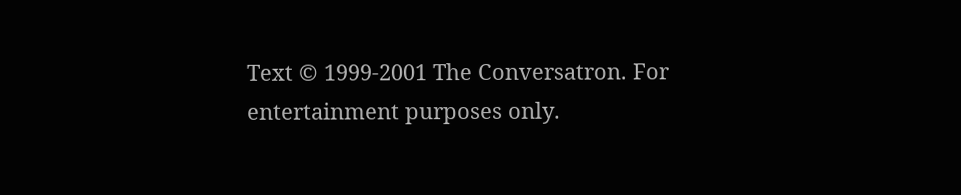Text © 1999-2001 The Conversatron. For entertainment purposes only.